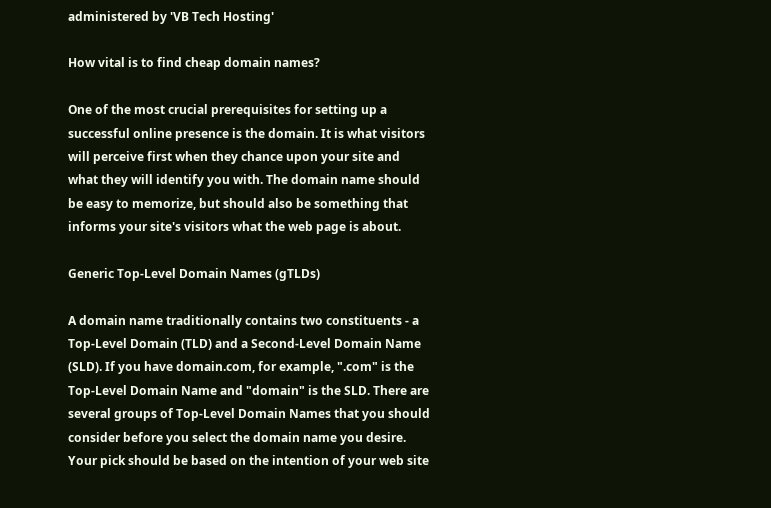administered by 'VB Tech Hosting'

How vital is to find cheap domain names?

One of the most crucial prerequisites for setting up a successful online presence is the domain. It is what visitors will perceive first when they chance upon your site and what they will identify you with. The domain name should be easy to memorize, but should also be something that informs your site's visitors what the web page is about.

Generic Top-Level Domain Names (gTLDs)

A domain name traditionally contains two constituents - a Top-Level Domain (TLD) and a Second-Level Domain Name (SLD). If you have domain.com, for example, ".com" is the Top-Level Domain Name and "domain" is the SLD. There are several groups of Top-Level Domain Names that you should consider before you select the domain name you desire. Your pick should be based on the intention of your web site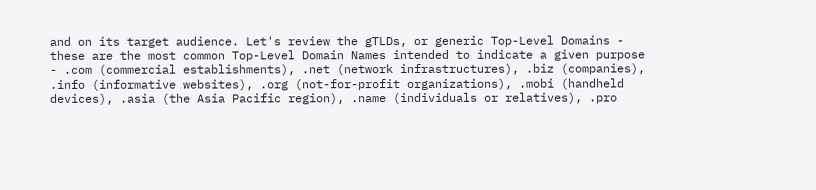and on its target audience. Let's review the gTLDs, or generic Top-Level Domains - these are the most common Top-Level Domain Names intended to indicate a given purpose - .com (commercial establishments), .net (network infrastructures), .biz (companies), .info (informative websites), .org (not-for-profit organizations), .mobi (handheld devices), .asia (the Asia Pacific region), .name (individuals or relatives), .pro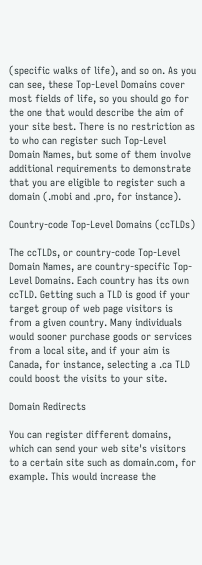(specific walks of life), and so on. As you can see, these Top-Level Domains cover most fields of life, so you should go for the one that would describe the aim of your site best. There is no restriction as to who can register such Top-Level Domain Names, but some of them involve additional requirements to demonstrate that you are eligible to register such a domain (.mobi and .pro, for instance).

Country-code Top-Level Domains (ccTLDs)

The ccTLDs, or country-code Top-Level Domain Names, are country-specific Top-Level Domains. Each country has its own ccTLD. Getting such a TLD is good if your target group of web page visitors is from a given country. Many individuals would sooner purchase goods or services from a local site, and if your aim is Canada, for instance, selecting a .ca TLD could boost the visits to your site.

Domain Redirects

You can register different domains, which can send your web site's visitors to a certain site such as domain.com, for example. This would increase the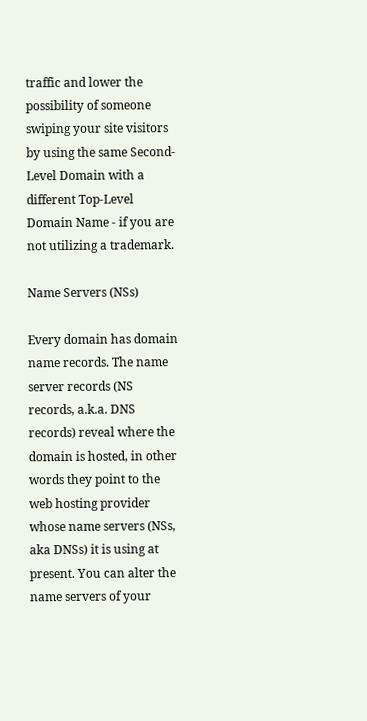traffic and lower the possibility of someone swiping your site visitors by using the same Second-Level Domain with a different Top-Level Domain Name - if you are not utilizing a trademark.

Name Servers (NSs)

Every domain has domain name records. The name server records (NS records, a.k.a. DNS records) reveal where the domain is hosted, in other words they point to the web hosting provider whose name servers (NSs, aka DNSs) it is using at present. You can alter the name servers of your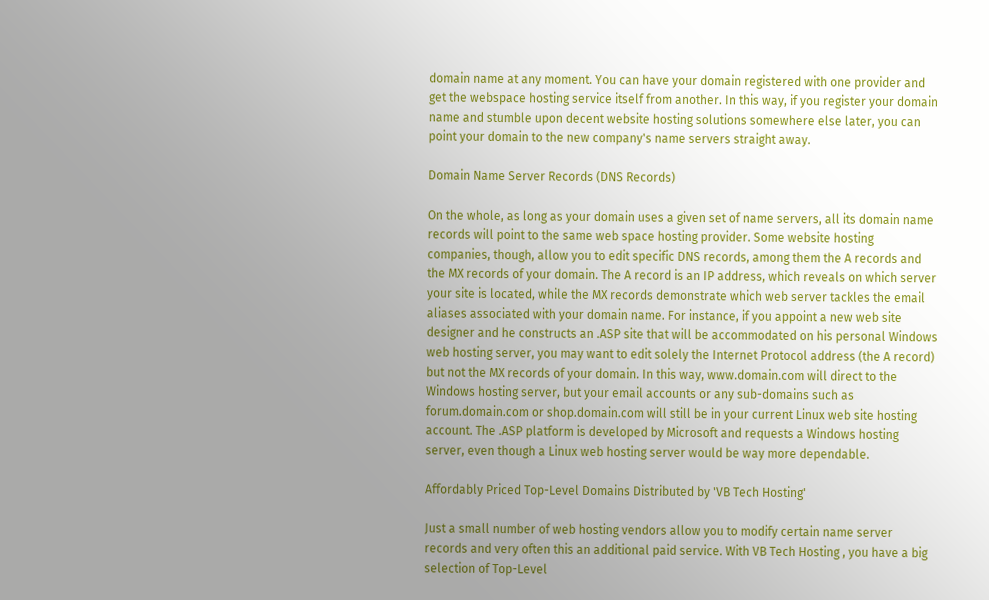domain name at any moment. You can have your domain registered with one provider and get the webspace hosting service itself from another. In this way, if you register your domain name and stumble upon decent website hosting solutions somewhere else later, you can point your domain to the new company's name servers straight away.

Domain Name Server Records (DNS Records)

On the whole, as long as your domain uses a given set of name servers, all its domain name records will point to the same web space hosting provider. Some website hosting companies, though, allow you to edit specific DNS records, among them the A records and the MX records of your domain. The A record is an IP address, which reveals on which server your site is located, while the MX records demonstrate which web server tackles the email aliases associated with your domain name. For instance, if you appoint a new web site designer and he constructs an .ASP site that will be accommodated on his personal Windows web hosting server, you may want to edit solely the Internet Protocol address (the A record) but not the MX records of your domain. In this way, www.domain.com will direct to the Windows hosting server, but your email accounts or any sub-domains such as forum.domain.com or shop.domain.com will still be in your current Linux web site hosting account. The .ASP platform is developed by Microsoft and requests a Windows hosting server, even though a Linux web hosting server would be way more dependable.

Affordably Priced Top-Level Domains Distributed by 'VB Tech Hosting'

Just a small number of web hosting vendors allow you to modify certain name server records and very often this an additional paid service. With VB Tech Hosting , you have a big selection of Top-Level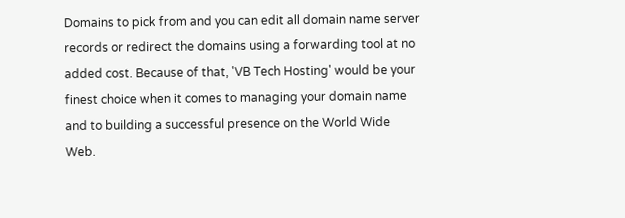Domains to pick from and you can edit all domain name server records or redirect the domains using a forwarding tool at no added cost. Because of that, 'VB Tech Hosting' would be your finest choice when it comes to managing your domain name and to building a successful presence on the World Wide Web.